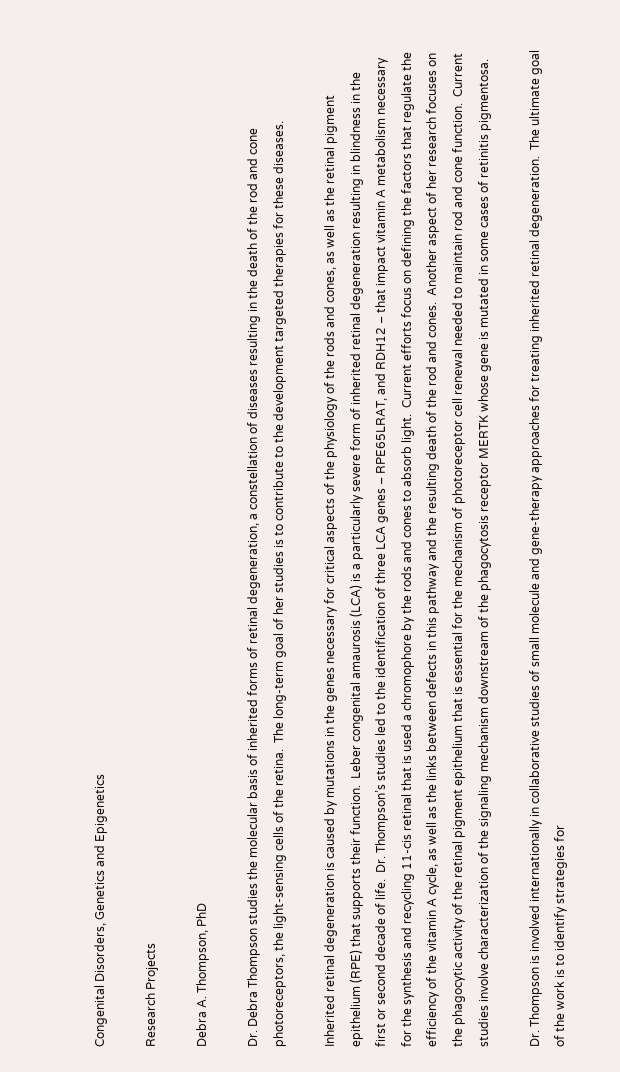Congenital Disorders, Genetics and Epigenetics

Research Projects

Debra A. Thompson, PhD

Dr. Debra Thompson studies the molecular basis of inherited forms of retinal degeneration, a constellation of diseases resulting in the death of the rod and cone photoreceptors, the light-sensing cells of the retina.  The long-term goal of her studies is to contribute to the development targeted therapies for these diseases.

Inherited retinal degeneration is caused by mutations in the genes necessary for critical aspects of the physiology of the rods and cones, as well as the retinal pigment epithelium (RPE) that supports their function.  Leber congenital amaurosis (LCA) is a particularly severe form of inherited retinal degeneration resulting in blindness in the first or second decade of life.  Dr. Thompson’s studies led to the identification of three LCA genes – RPE65LRAT, and RDH12 – that impact vitamin A metabolism necessary for the synthesis and recycling 11-cis retinal that is used a chromophore by the rods and cones to absorb light.  Current efforts focus on defining the factors that regulate the efficiency of the vitamin A cycle, as well as the links between defects in this pathway and the resulting death of the rod and cones.  Another aspect of her research focuses on the phagocytic activity of the retinal pigment epithelium that is essential for the mechanism of photoreceptor cell renewal needed to maintain rod and cone function.  Current studies involve characterization of the signaling mechanism downstream of the phagocytosis receptor MERTK whose gene is mutated in some cases of retinitis pigmentosa.

Dr. Thompson is involved internationally in collaborative studies of small molecule and gene-therapy approaches for treating inherited retinal degeneration.  The ultimate goal of the work is to identify strategies for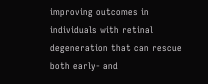improving outcomes in individuals with retinal degeneration that can rescue both early- and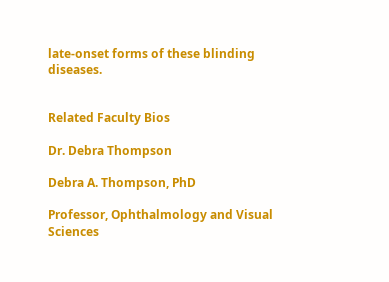late-onset forms of these blinding diseases.


Related Faculty Bios

Dr. Debra Thompson

Debra A. Thompson, PhD

Professor, Ophthalmology and Visual Sciences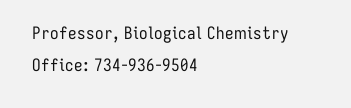Professor, Biological Chemistry
Office: 734-936-9504